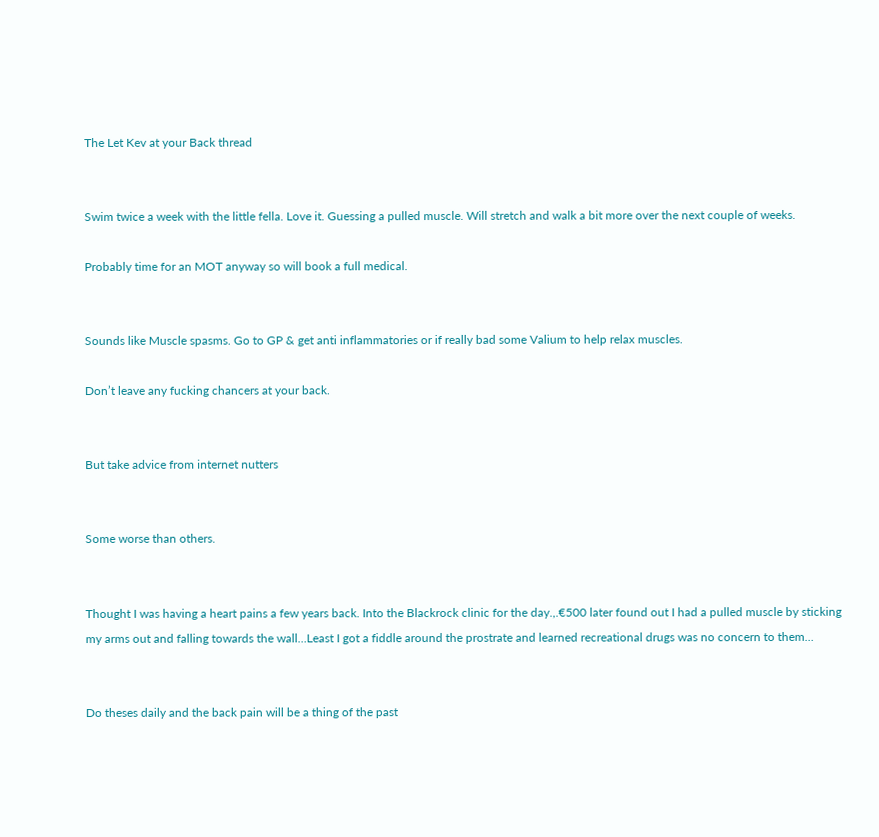The Let Kev at your Back thread


Swim twice a week with the little fella. Love it. Guessing a pulled muscle. Will stretch and walk a bit more over the next couple of weeks.

Probably time for an MOT anyway so will book a full medical.


Sounds like Muscle spasms. Go to GP & get anti inflammatories or if really bad some Valium to help relax muscles.

Don’t leave any fucking chancers at your back.


But take advice from internet nutters


Some worse than others.


Thought I was having a heart pains a few years back. Into the Blackrock clinic for the day.,.€500 later found out I had a pulled muscle by sticking my arms out and falling towards the wall…Least I got a fiddle around the prostrate and learned recreational drugs was no concern to them…


Do theses daily and the back pain will be a thing of the past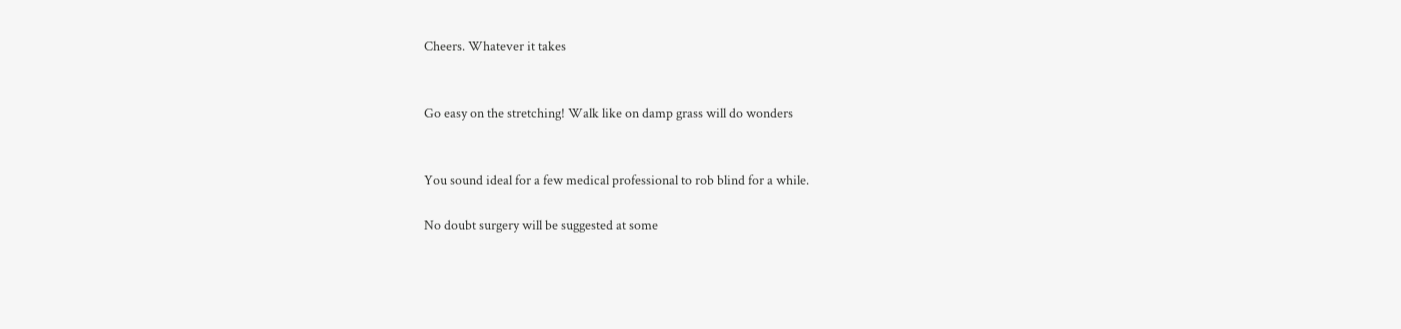Cheers. Whatever it takes


Go easy on the stretching! Walk like on damp grass will do wonders


You sound ideal for a few medical professional to rob blind for a while.

No doubt surgery will be suggested at some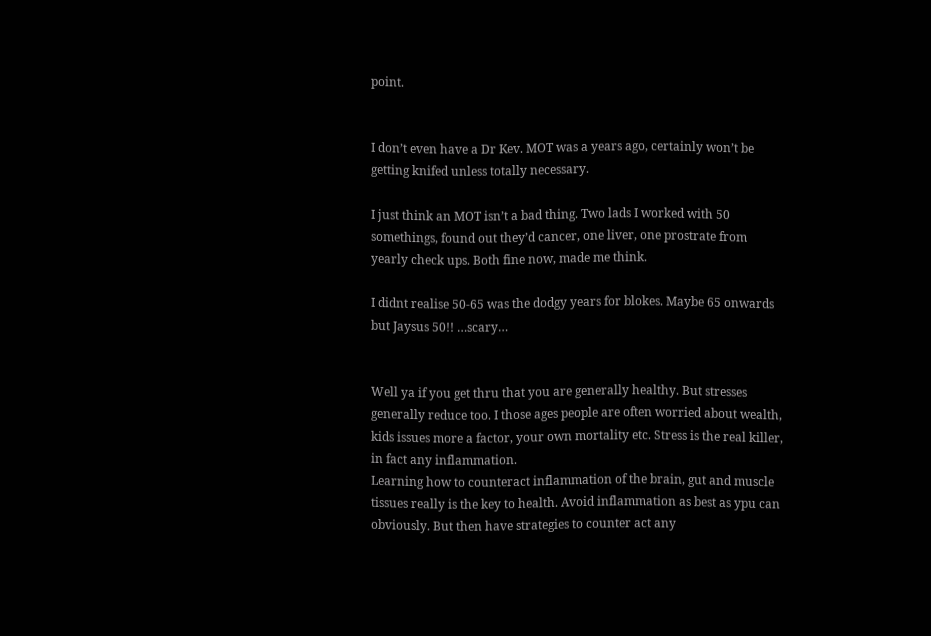point.


I don’t even have a Dr Kev. MOT was a years ago, certainly won’t be getting knifed unless totally necessary.

I just think an MOT isn’t a bad thing. Two lads I worked with 50 somethings, found out they’d cancer, one liver, one prostrate from yearly check ups. Both fine now, made me think.

I didnt realise 50-65 was the dodgy years for blokes. Maybe 65 onwards but Jaysus 50!! …scary…


Well ya if you get thru that you are generally healthy. But stresses generally reduce too. I those ages people are often worried about wealth, kids issues more a factor, your own mortality etc. Stress is the real killer, in fact any inflammation.
Learning how to counteract inflammation of the brain, gut and muscle tissues really is the key to health. Avoid inflammation as best as ypu can obviously. But then have strategies to counter act any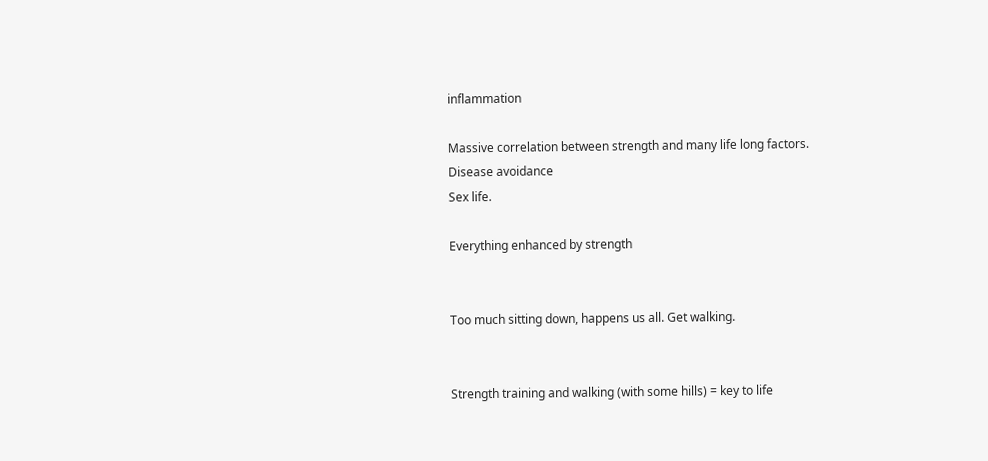inflammation

Massive correlation between strength and many life long factors.
Disease avoidance
Sex life.

Everything enhanced by strength


Too much sitting down, happens us all. Get walking.


Strength training and walking (with some hills) = key to life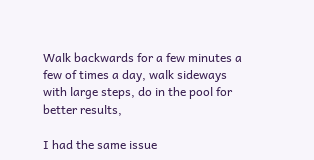Walk backwards for a few minutes a few of times a day, walk sideways with large steps, do in the pool for better results,

I had the same issue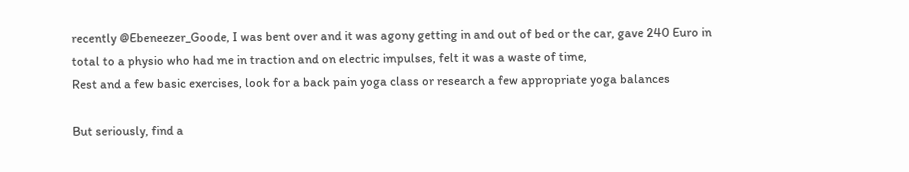recently @Ebeneezer_Goode, I was bent over and it was agony getting in and out of bed or the car, gave 240 Euro in total to a physio who had me in traction and on electric impulses, felt it was a waste of time,
Rest and a few basic exercises, look for a back pain yoga class or research a few appropriate yoga balances

But seriously, find a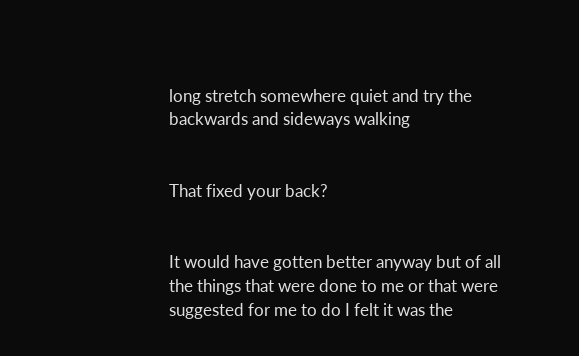long stretch somewhere quiet and try the backwards and sideways walking


That fixed your back?


It would have gotten better anyway but of all the things that were done to me or that were suggested for me to do I felt it was the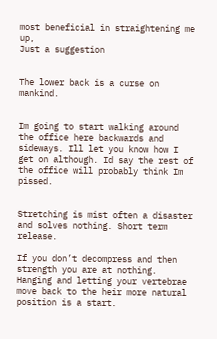most beneficial in straightening me up,
Just a suggestion


The lower back is a curse on mankind.


Im going to start walking around the office here backwards and sideways. Ill let you know how I get on although. Id say the rest of the office will probably think Im pissed.


Stretching is mist often a disaster and solves nothing. Short term release.

If you don’t decompress and then strength you are at nothing. Hanging and letting your vertebrae move back to the heir more natural position is a start.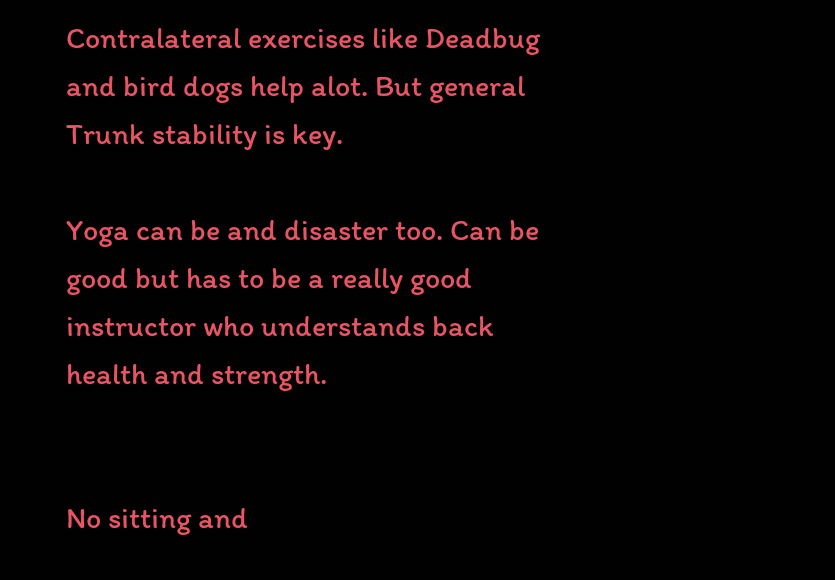Contralateral exercises like Deadbug and bird dogs help alot. But general Trunk stability is key.

Yoga can be and disaster too. Can be good but has to be a really good instructor who understands back health and strength.


No sitting and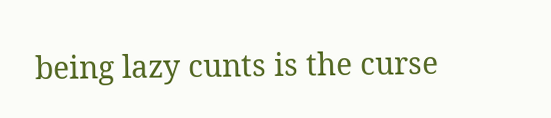being lazy cunts is the curse